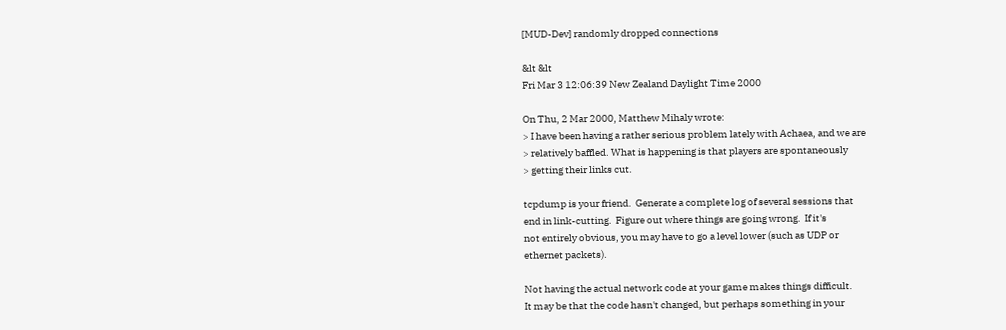[MUD-Dev] randomly dropped connections

&lt &lt
Fri Mar 3 12:06:39 New Zealand Daylight Time 2000

On Thu, 2 Mar 2000, Matthew Mihaly wrote:
> I have been having a rather serious problem lately with Achaea, and we are
> relatively baffled. What is happening is that players are spontaneously
> getting their links cut.

tcpdump is your friend.  Generate a complete log of several sessions that
end in link-cutting.  Figure out where things are going wrong.  If it's
not entirely obvious, you may have to go a level lower (such as UDP or
ethernet packets).

Not having the actual network code at your game makes things difficult.
It may be that the code hasn't changed, but perhaps something in your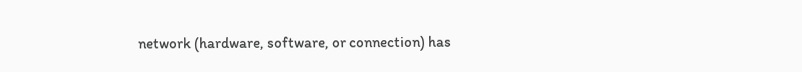network (hardware, software, or connection) has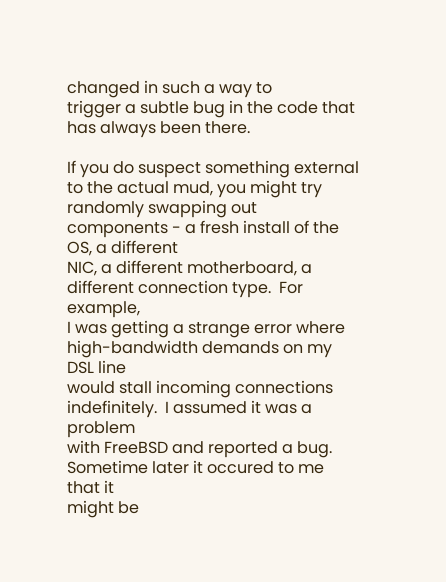changed in such a way to
trigger a subtle bug in the code that has always been there.

If you do suspect something external to the actual mud, you might try
randomly swapping out components - a fresh install of the OS, a different
NIC, a different motherboard, a different connection type.  For example,
I was getting a strange error where high-bandwidth demands on my DSL line
would stall incoming connections indefinitely.  I assumed it was a problem
with FreeBSD and reported a bug.  Sometime later it occured to me that it
might be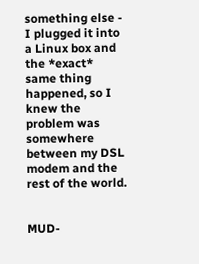something else - I plugged it into a Linux box and the *exact*
same thing happened, so I knew the problem was somewhere between my DSL
modem and the rest of the world.


MUD-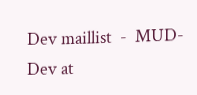Dev maillist  -  MUD-Dev at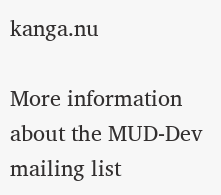kanga.nu

More information about the MUD-Dev mailing list